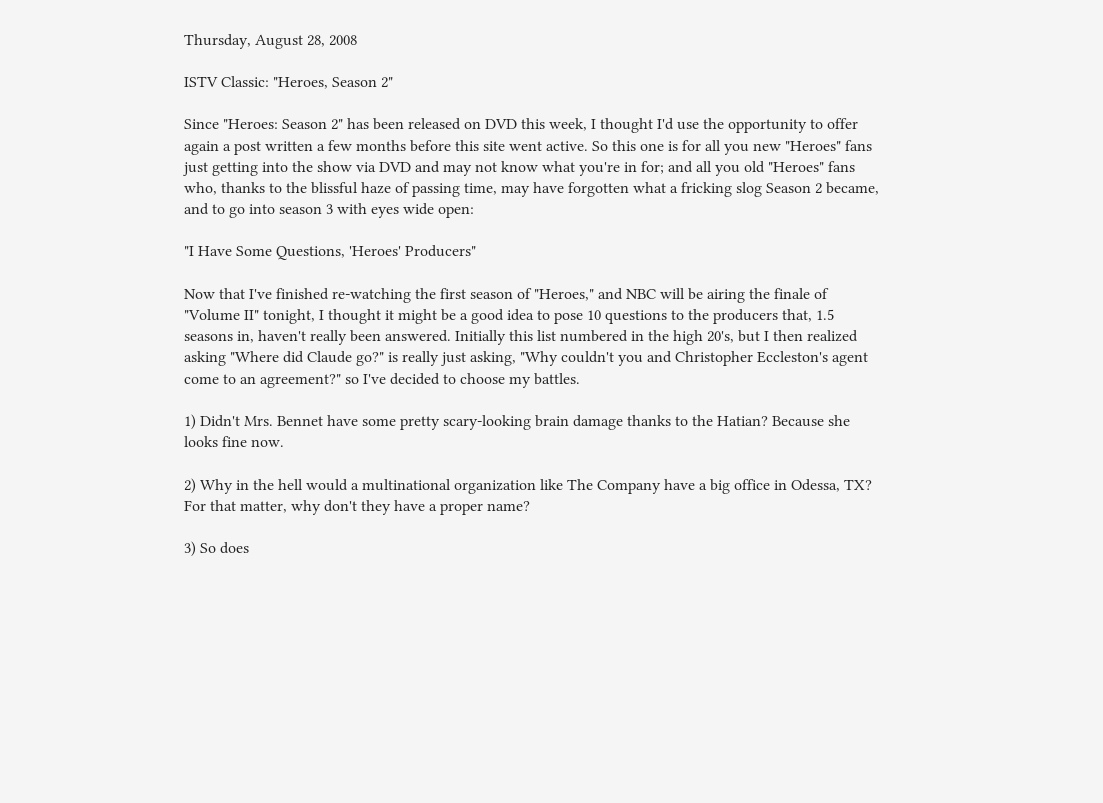Thursday, August 28, 2008

ISTV Classic: "Heroes, Season 2"

Since "Heroes: Season 2" has been released on DVD this week, I thought I'd use the opportunity to offer again a post written a few months before this site went active. So this one is for all you new "Heroes" fans just getting into the show via DVD and may not know what you're in for; and all you old "Heroes" fans who, thanks to the blissful haze of passing time, may have forgotten what a fricking slog Season 2 became, and to go into season 3 with eyes wide open:

"I Have Some Questions, 'Heroes' Producers"

Now that I've finished re-watching the first season of "Heroes," and NBC will be airing the finale of "Volume II" tonight, I thought it might be a good idea to pose 10 questions to the producers that, 1.5 seasons in, haven't really been answered. Initially this list numbered in the high 20's, but I then realized asking "Where did Claude go?" is really just asking, "Why couldn't you and Christopher Eccleston's agent come to an agreement?" so I've decided to choose my battles.

1) Didn't Mrs. Bennet have some pretty scary-looking brain damage thanks to the Hatian? Because she looks fine now.

2) Why in the hell would a multinational organization like The Company have a big office in Odessa, TX? For that matter, why don't they have a proper name?

3) So does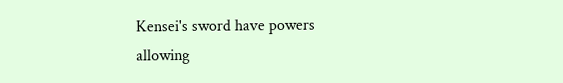Kensei's sword have powers allowing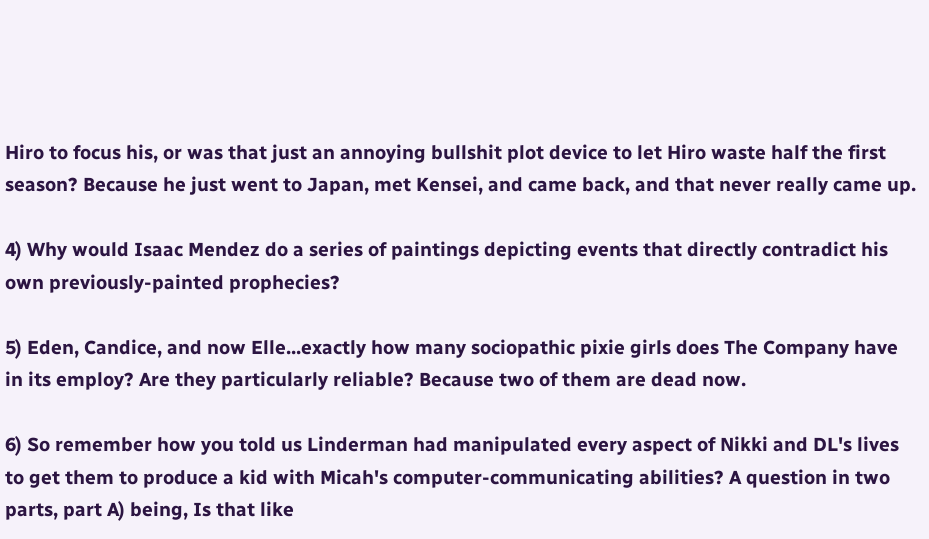Hiro to focus his, or was that just an annoying bullshit plot device to let Hiro waste half the first season? Because he just went to Japan, met Kensei, and came back, and that never really came up.

4) Why would Isaac Mendez do a series of paintings depicting events that directly contradict his own previously-painted prophecies?

5) Eden, Candice, and now Elle...exactly how many sociopathic pixie girls does The Company have in its employ? Are they particularly reliable? Because two of them are dead now.

6) So remember how you told us Linderman had manipulated every aspect of Nikki and DL's lives to get them to produce a kid with Micah's computer-communicating abilities? A question in two parts, part A) being, Is that like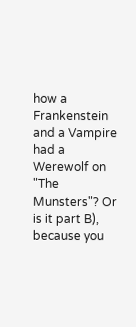how a Frankenstein and a Vampire had a Werewolf on "The Munsters"? Or is it part B), because you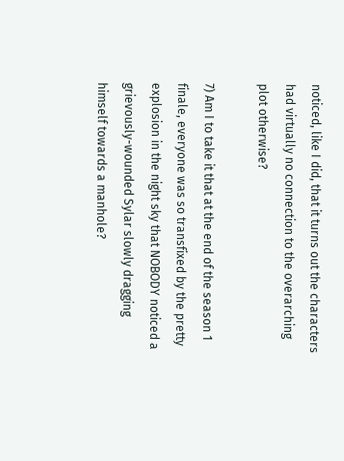noticed, like I did, that it turns out the characters had virtually no connection to the overarching plot otherwise?

7) Am I to take it that at the end of the season 1 finale, everyone was so transfixed by the pretty explosion in the night sky that NOBODY noticed a grievously-wounded Sylar slowly dragging himself towards a manhole?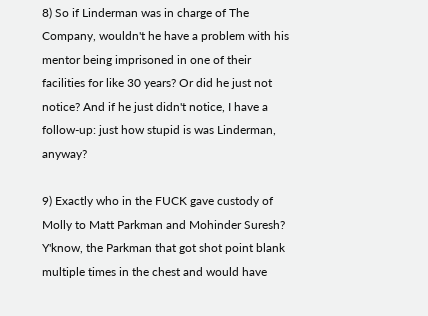8) So if Linderman was in charge of The Company, wouldn't he have a problem with his mentor being imprisoned in one of their facilities for like 30 years? Or did he just not notice? And if he just didn't notice, I have a follow-up: just how stupid is was Linderman, anyway?

9) Exactly who in the FUCK gave custody of Molly to Matt Parkman and Mohinder Suresh? Y'know, the Parkman that got shot point blank multiple times in the chest and would have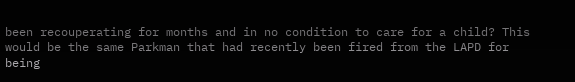been recouperating for months and in no condition to care for a child? This would be the same Parkman that had recently been fired from the LAPD for being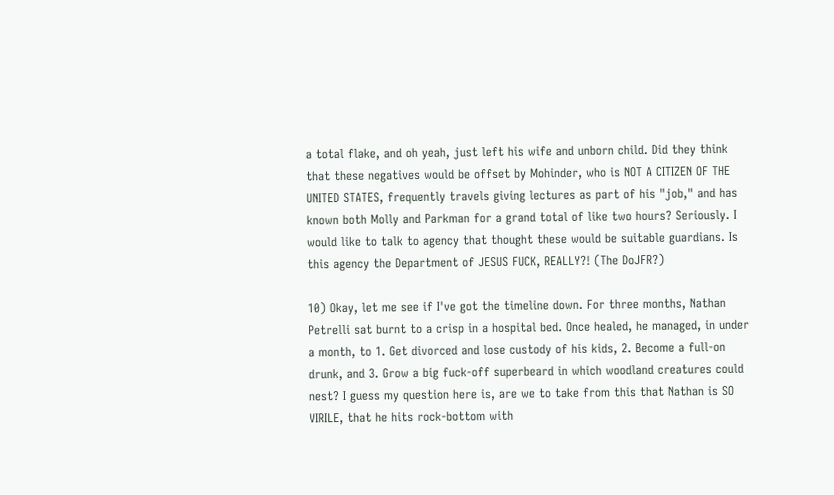a total flake, and oh yeah, just left his wife and unborn child. Did they think that these negatives would be offset by Mohinder, who is NOT A CITIZEN OF THE UNITED STATES, frequently travels giving lectures as part of his "job," and has known both Molly and Parkman for a grand total of like two hours? Seriously. I would like to talk to agency that thought these would be suitable guardians. Is this agency the Department of JESUS FUCK, REALLY?! (The DoJFR?)

10) Okay, let me see if I've got the timeline down. For three months, Nathan Petrelli sat burnt to a crisp in a hospital bed. Once healed, he managed, in under a month, to 1. Get divorced and lose custody of his kids, 2. Become a full-on drunk, and 3. Grow a big fuck-off superbeard in which woodland creatures could nest? I guess my question here is, are we to take from this that Nathan is SO VIRILE, that he hits rock-bottom with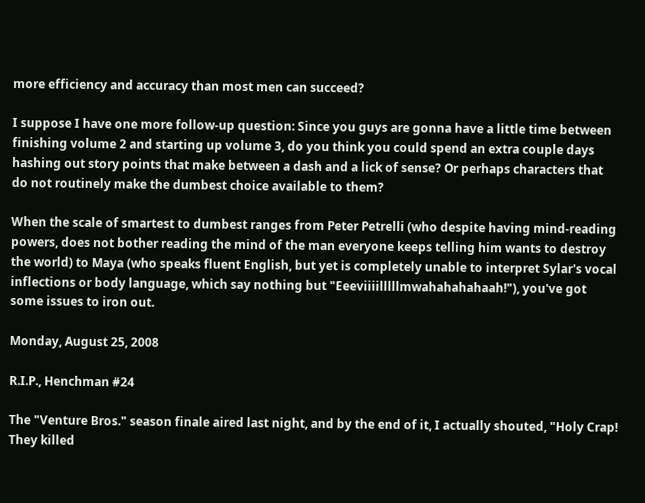more efficiency and accuracy than most men can succeed?

I suppose I have one more follow-up question: Since you guys are gonna have a little time between finishing volume 2 and starting up volume 3, do you think you could spend an extra couple days hashing out story points that make between a dash and a lick of sense? Or perhaps characters that do not routinely make the dumbest choice available to them?

When the scale of smartest to dumbest ranges from Peter Petrelli (who despite having mind-reading powers, does not bother reading the mind of the man everyone keeps telling him wants to destroy the world) to Maya (who speaks fluent English, but yet is completely unable to interpret Sylar's vocal inflections or body language, which say nothing but "Eeeviiiilllllmwahahahahaah!"), you've got some issues to iron out.

Monday, August 25, 2008

R.I.P., Henchman #24

The "Venture Bros." season finale aired last night, and by the end of it, I actually shouted, "Holy Crap! They killed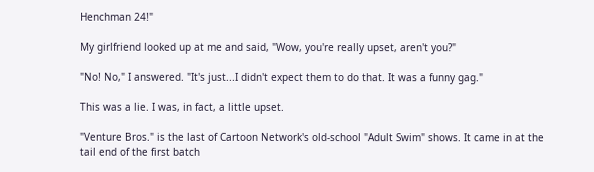Henchman 24!"

My girlfriend looked up at me and said, "Wow, you're really upset, aren't you?"

"No! No," I answered. "It's just...I didn't expect them to do that. It was a funny gag."

This was a lie. I was, in fact, a little upset.

"Venture Bros." is the last of Cartoon Network's old-school "Adult Swim" shows. It came in at the tail end of the first batch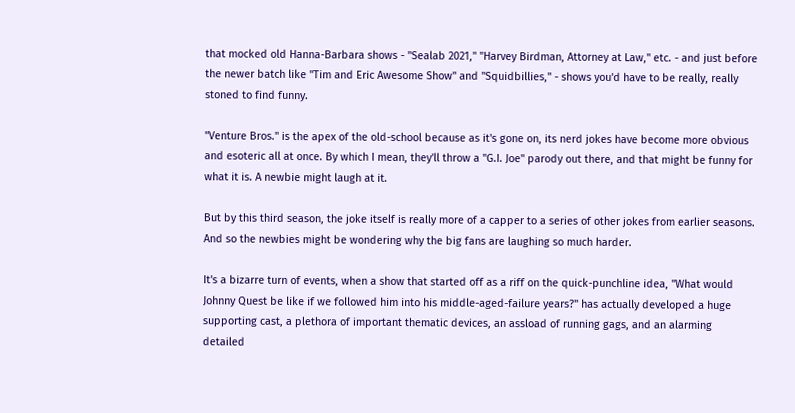that mocked old Hanna-Barbara shows - "Sealab 2021," "Harvey Birdman, Attorney at Law," etc. - and just before the newer batch like "Tim and Eric Awesome Show" and "Squidbillies," - shows you'd have to be really, really stoned to find funny.

"Venture Bros." is the apex of the old-school because as it's gone on, its nerd jokes have become more obvious and esoteric all at once. By which I mean, they'll throw a "G.I. Joe" parody out there, and that might be funny for what it is. A newbie might laugh at it.

But by this third season, the joke itself is really more of a capper to a series of other jokes from earlier seasons. And so the newbies might be wondering why the big fans are laughing so much harder.

It's a bizarre turn of events, when a show that started off as a riff on the quick-punchline idea, "What would Johnny Quest be like if we followed him into his middle-aged-failure years?" has actually developed a huge supporting cast, a plethora of important thematic devices, an assload of running gags, and an alarming detailed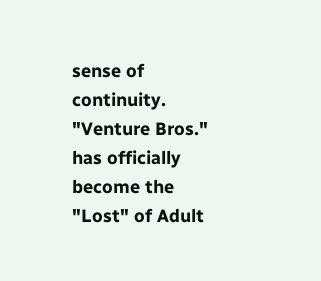sense of continuity. "Venture Bros." has officially become the "Lost" of Adult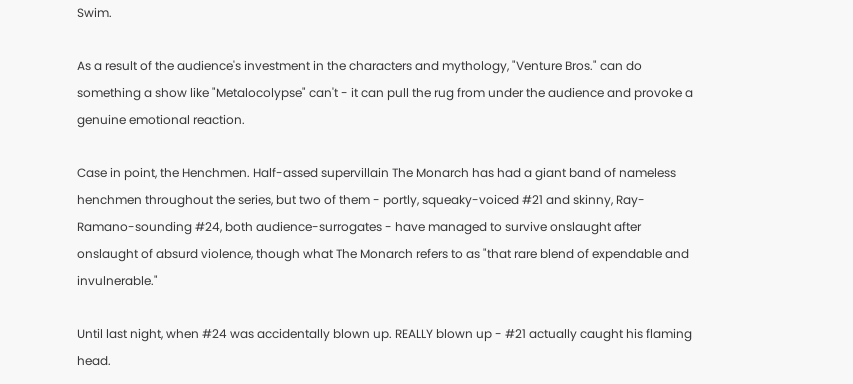Swim.

As a result of the audience's investment in the characters and mythology, "Venture Bros." can do something a show like "Metalocolypse" can't - it can pull the rug from under the audience and provoke a genuine emotional reaction.

Case in point, the Henchmen. Half-assed supervillain The Monarch has had a giant band of nameless henchmen throughout the series, but two of them - portly, squeaky-voiced #21 and skinny, Ray-Ramano-sounding #24, both audience-surrogates - have managed to survive onslaught after onslaught of absurd violence, though what The Monarch refers to as "that rare blend of expendable and invulnerable."

Until last night, when #24 was accidentally blown up. REALLY blown up - #21 actually caught his flaming head.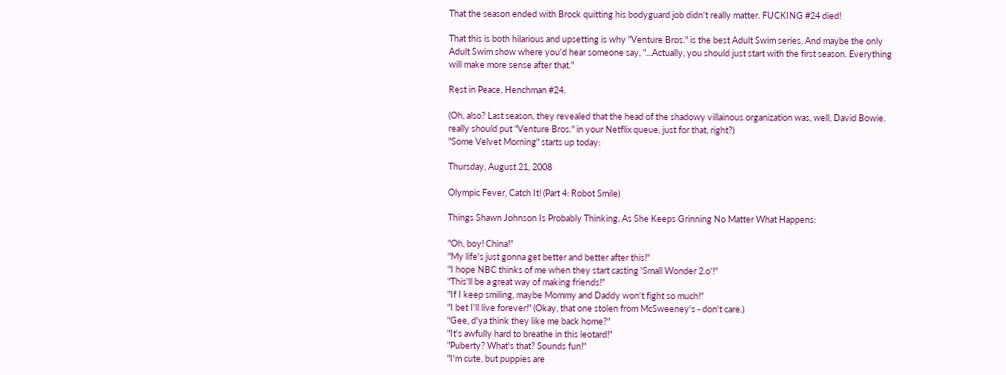That the season ended with Brock quitting his bodyguard job didn't really matter. FUCKING #24 died!

That this is both hilarious and upsetting is why "Venture Bros." is the best Adult Swim series. And maybe the only Adult Swim show where you'd hear someone say, "...Actually, you should just start with the first season. Everything will make more sense after that."

Rest in Peace, Henchman #24.

(Oh, also? Last season, they revealed that the head of the shadowy villainous organization was, well, David Bowie. really should put "Venture Bros." in your Netflix queue, just for that, right?)
"Some Velvet Morning" starts up today:

Thursday, August 21, 2008

Olympic Fever, Catch It! (Part 4: Robot Smile)

Things Shawn Johnson Is Probably Thinking, As She Keeps Grinning No Matter What Happens:

"Oh, boy! China!"
"My life's just gonna get better and better after this!"
"I hope NBC thinks of me when they start casting 'Small Wonder 2.o'!"
"This'll be a great way of making friends!"
"If I keep smiling, maybe Mommy and Daddy won't fight so much!"
"I bet I'll live forever!" (Okay, that one stolen from McSweeney's - don't care.)
"Gee, d'ya think they like me back home?"
"It's awfully hard to breathe in this leotard!"
"Puberty? What's that? Sounds fun!"
"I'm cute, but puppies are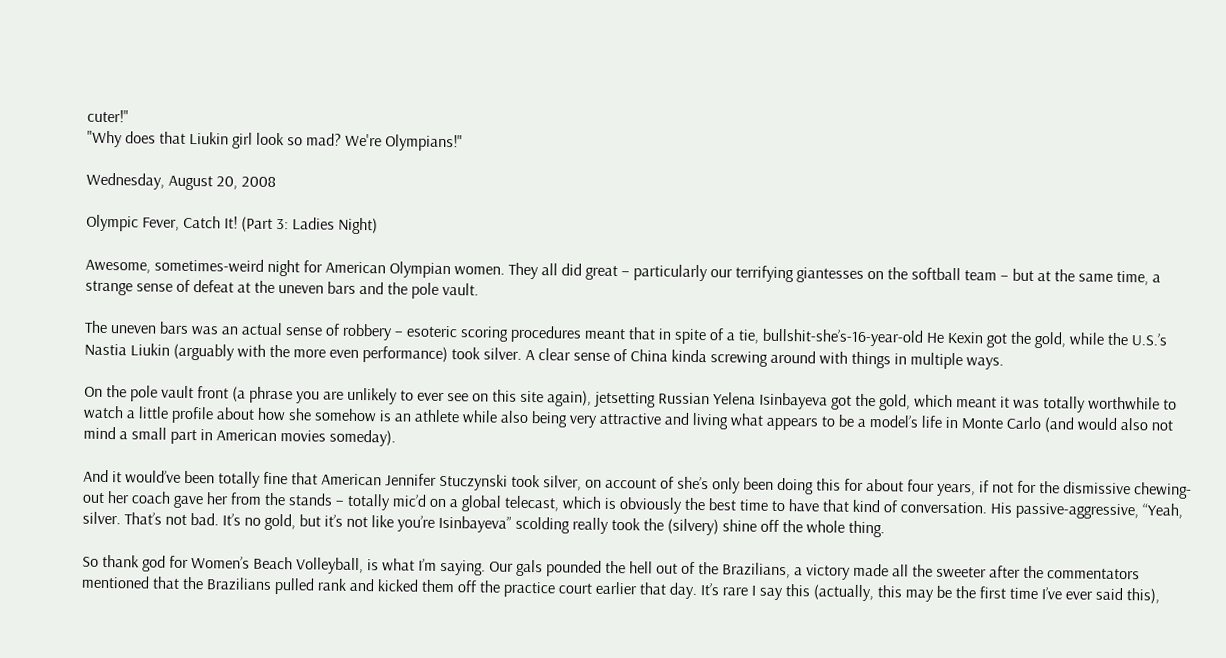cuter!"
"Why does that Liukin girl look so mad? We're Olympians!"

Wednesday, August 20, 2008

Olympic Fever, Catch It! (Part 3: Ladies Night)

Awesome, sometimes-weird night for American Olympian women. They all did great – particularly our terrifying giantesses on the softball team – but at the same time, a strange sense of defeat at the uneven bars and the pole vault.

The uneven bars was an actual sense of robbery – esoteric scoring procedures meant that in spite of a tie, bullshit-she’s-16-year-old He Kexin got the gold, while the U.S.’s Nastia Liukin (arguably with the more even performance) took silver. A clear sense of China kinda screwing around with things in multiple ways.

On the pole vault front (a phrase you are unlikely to ever see on this site again), jetsetting Russian Yelena Isinbayeva got the gold, which meant it was totally worthwhile to watch a little profile about how she somehow is an athlete while also being very attractive and living what appears to be a model’s life in Monte Carlo (and would also not mind a small part in American movies someday).

And it would’ve been totally fine that American Jennifer Stuczynski took silver, on account of she’s only been doing this for about four years, if not for the dismissive chewing-out her coach gave her from the stands – totally mic’d on a global telecast, which is obviously the best time to have that kind of conversation. His passive-aggressive, “Yeah, silver. That’s not bad. It’s no gold, but it’s not like you’re Isinbayeva” scolding really took the (silvery) shine off the whole thing.

So thank god for Women’s Beach Volleyball, is what I’m saying. Our gals pounded the hell out of the Brazilians, a victory made all the sweeter after the commentators mentioned that the Brazilians pulled rank and kicked them off the practice court earlier that day. It’s rare I say this (actually, this may be the first time I’ve ever said this),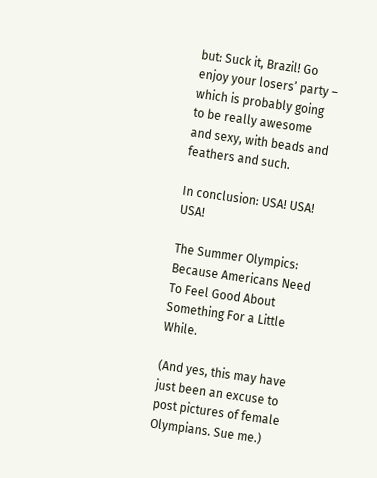but: Suck it, Brazil! Go enjoy your losers’ party – which is probably going to be really awesome and sexy, with beads and feathers and such.

In conclusion: USA! USA! USA!

The Summer Olympics: Because Americans Need To Feel Good About Something For a Little While.

(And yes, this may have just been an excuse to post pictures of female Olympians. Sue me.)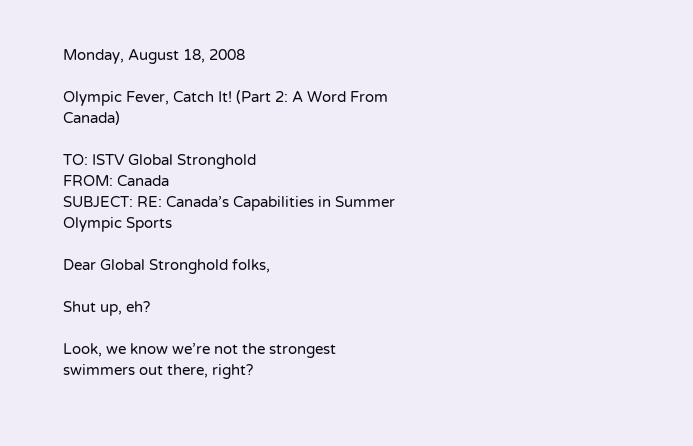Monday, August 18, 2008

Olympic Fever, Catch It! (Part 2: A Word From Canada)

TO: ISTV Global Stronghold
FROM: Canada
SUBJECT: RE: Canada’s Capabilities in Summer Olympic Sports

Dear Global Stronghold folks,

Shut up, eh?

Look, we know we’re not the strongest swimmers out there, right?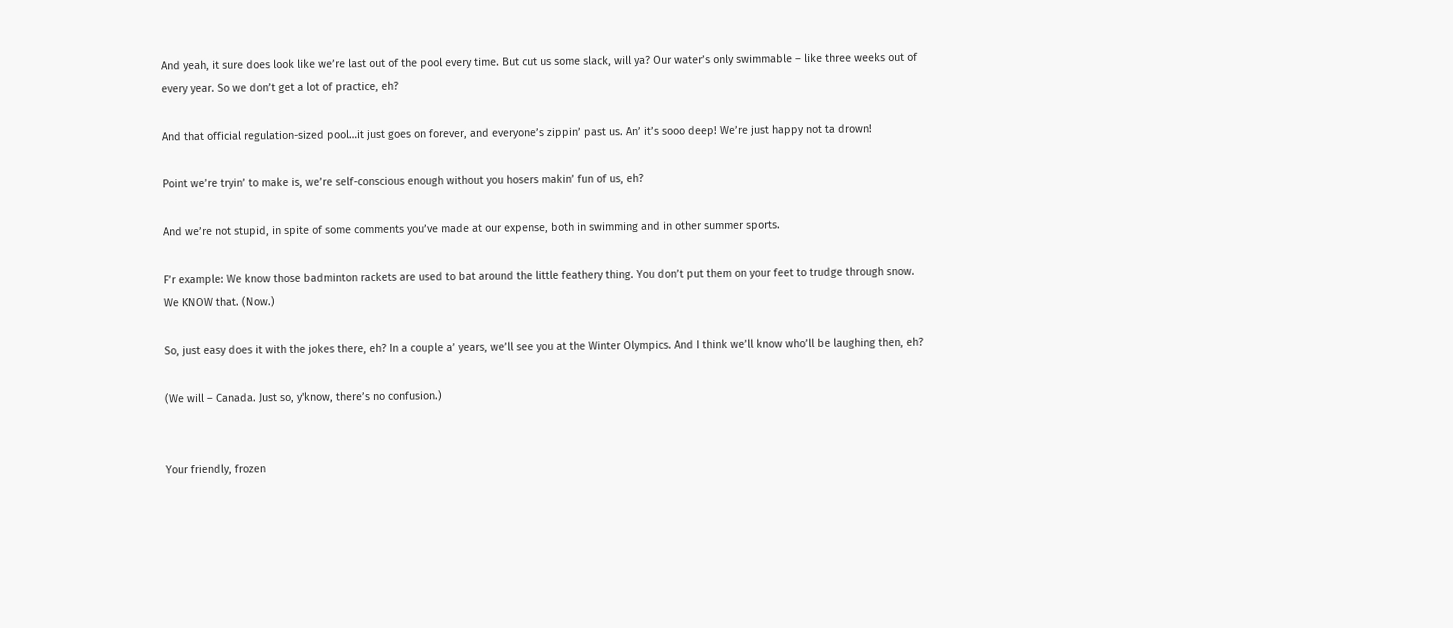And yeah, it sure does look like we’re last out of the pool every time. But cut us some slack, will ya? Our water’s only swimmable – like three weeks out of every year. So we don’t get a lot of practice, eh?

And that official regulation-sized pool…it just goes on forever, and everyone’s zippin’ past us. An’ it’s sooo deep! We’re just happy not ta drown!

Point we’re tryin’ to make is, we’re self-conscious enough without you hosers makin’ fun of us, eh?

And we’re not stupid, in spite of some comments you’ve made at our expense, both in swimming and in other summer sports.

F’r example: We know those badminton rackets are used to bat around the little feathery thing. You don’t put them on your feet to trudge through snow. We KNOW that. (Now.)

So, just easy does it with the jokes there, eh? In a couple a’ years, we’ll see you at the Winter Olympics. And I think we’ll know who’ll be laughing then, eh?

(We will – Canada. Just so, y'know, there’s no confusion.)


Your friendly, frozen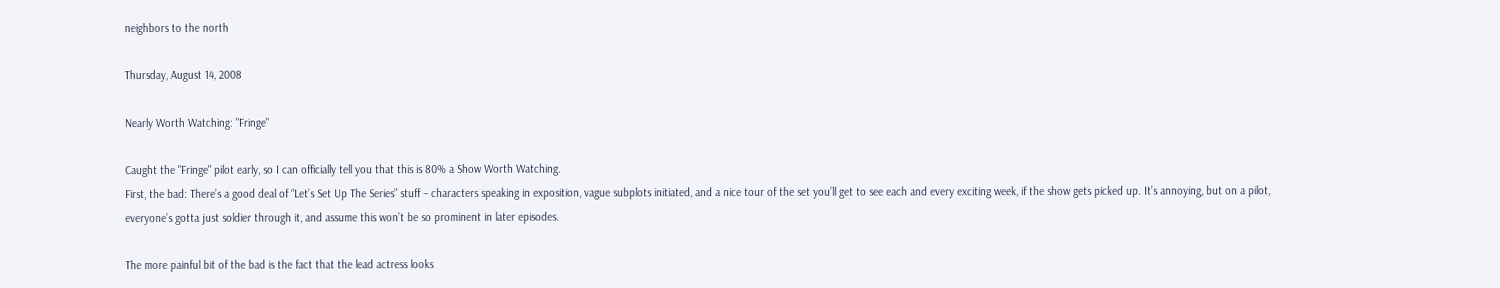neighbors to the north

Thursday, August 14, 2008

Nearly Worth Watching: "Fringe"

Caught the "Fringe" pilot early, so I can officially tell you that this is 80% a Show Worth Watching.
First, the bad: There’s a good deal of “Let’s Set Up The Series” stuff – characters speaking in exposition, vague subplots initiated, and a nice tour of the set you’ll get to see each and every exciting week, if the show gets picked up. It’s annoying, but on a pilot, everyone’s gotta just soldier through it, and assume this won’t be so prominent in later episodes.

The more painful bit of the bad is the fact that the lead actress looks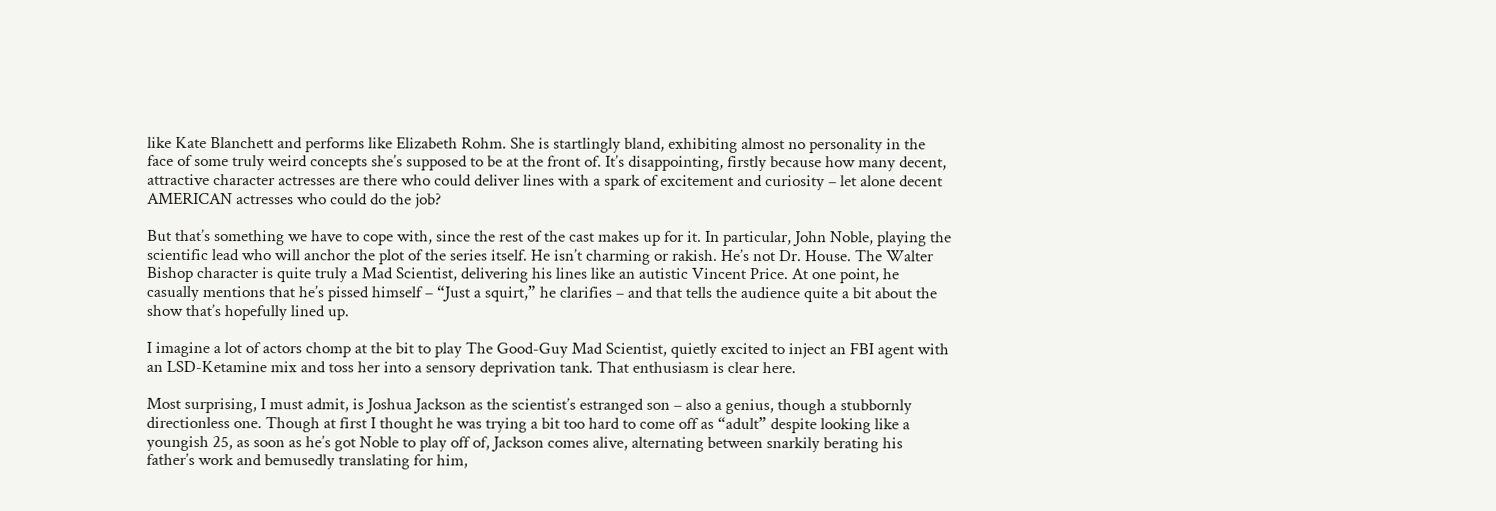like Kate Blanchett and performs like Elizabeth Rohm. She is startlingly bland, exhibiting almost no personality in the face of some truly weird concepts she’s supposed to be at the front of. It’s disappointing, firstly because how many decent, attractive character actresses are there who could deliver lines with a spark of excitement and curiosity – let alone decent AMERICAN actresses who could do the job?

But that’s something we have to cope with, since the rest of the cast makes up for it. In particular, John Noble, playing the scientific lead who will anchor the plot of the series itself. He isn’t charming or rakish. He’s not Dr. House. The Walter Bishop character is quite truly a Mad Scientist, delivering his lines like an autistic Vincent Price. At one point, he casually mentions that he’s pissed himself – “Just a squirt,” he clarifies – and that tells the audience quite a bit about the show that’s hopefully lined up.

I imagine a lot of actors chomp at the bit to play The Good-Guy Mad Scientist, quietly excited to inject an FBI agent with an LSD-Ketamine mix and toss her into a sensory deprivation tank. That enthusiasm is clear here.

Most surprising, I must admit, is Joshua Jackson as the scientist’s estranged son – also a genius, though a stubbornly directionless one. Though at first I thought he was trying a bit too hard to come off as “adult” despite looking like a youngish 25, as soon as he’s got Noble to play off of, Jackson comes alive, alternating between snarkily berating his father’s work and bemusedly translating for him,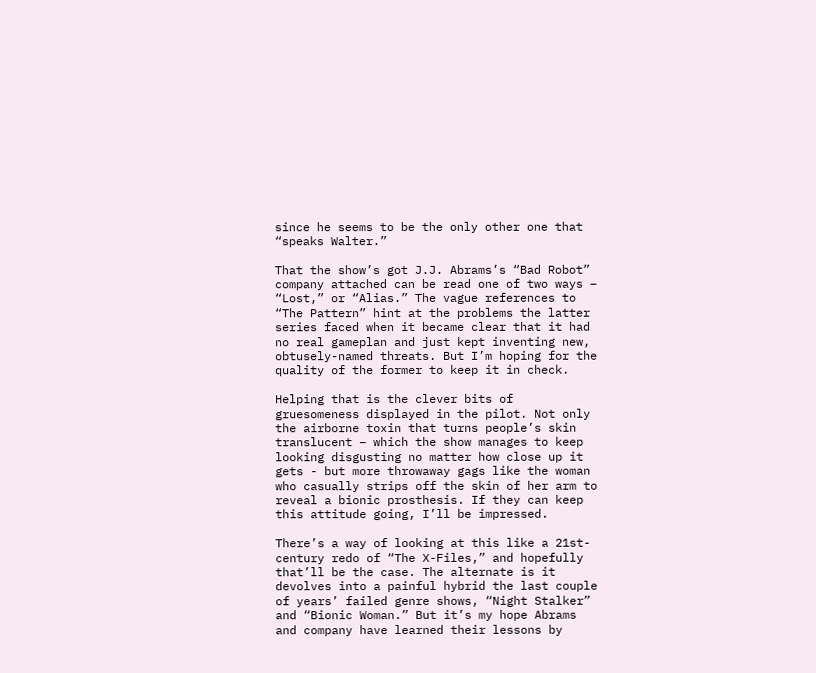since he seems to be the only other one that “speaks Walter.”

That the show’s got J.J. Abrams’s “Bad Robot” company attached can be read one of two ways – “Lost,” or “Alias.” The vague references to “The Pattern” hint at the problems the latter series faced when it became clear that it had no real gameplan and just kept inventing new, obtusely-named threats. But I’m hoping for the quality of the former to keep it in check.

Helping that is the clever bits of gruesomeness displayed in the pilot. Not only the airborne toxin that turns people’s skin translucent – which the show manages to keep looking disgusting no matter how close up it gets - but more throwaway gags like the woman who casually strips off the skin of her arm to reveal a bionic prosthesis. If they can keep this attitude going, I’ll be impressed.

There’s a way of looking at this like a 21st-century redo of “The X-Files,” and hopefully that’ll be the case. The alternate is it devolves into a painful hybrid the last couple of years’ failed genre shows, “Night Stalker” and “Bionic Woman.” But it’s my hope Abrams and company have learned their lessons by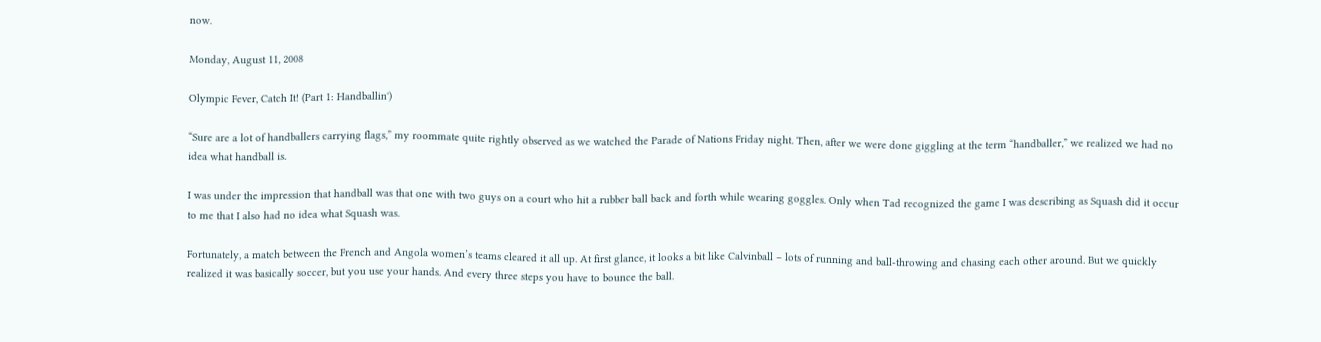now.

Monday, August 11, 2008

Olympic Fever, Catch It! (Part 1: Handballin')

“Sure are a lot of handballers carrying flags,” my roommate quite rightly observed as we watched the Parade of Nations Friday night. Then, after we were done giggling at the term “handballer,” we realized we had no idea what handball is.

I was under the impression that handball was that one with two guys on a court who hit a rubber ball back and forth while wearing goggles. Only when Tad recognized the game I was describing as Squash did it occur to me that I also had no idea what Squash was.

Fortunately, a match between the French and Angola women’s teams cleared it all up. At first glance, it looks a bit like Calvinball – lots of running and ball-throwing and chasing each other around. But we quickly realized it was basically soccer, but you use your hands. And every three steps you have to bounce the ball.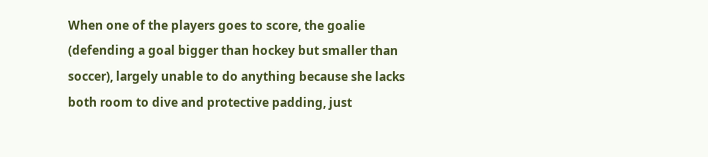When one of the players goes to score, the goalie (defending a goal bigger than hockey but smaller than soccer), largely unable to do anything because she lacks both room to dive and protective padding, just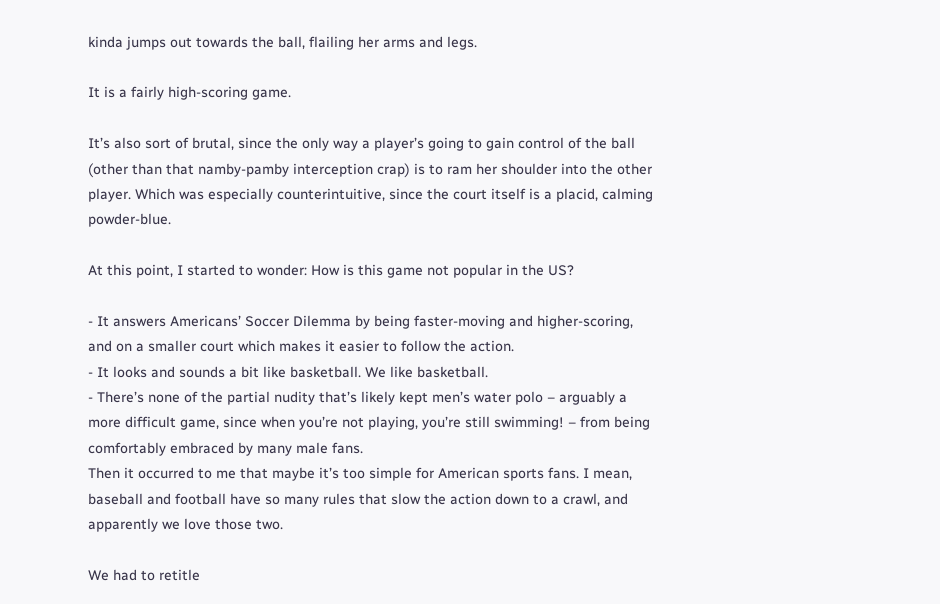kinda jumps out towards the ball, flailing her arms and legs.

It is a fairly high-scoring game.

It’s also sort of brutal, since the only way a player’s going to gain control of the ball (other than that namby-pamby interception crap) is to ram her shoulder into the other player. Which was especially counterintuitive, since the court itself is a placid, calming powder-blue.

At this point, I started to wonder: How is this game not popular in the US?

- It answers Americans’ Soccer Dilemma by being faster-moving and higher-scoring, and on a smaller court which makes it easier to follow the action.
- It looks and sounds a bit like basketball. We like basketball.
- There’s none of the partial nudity that’s likely kept men’s water polo – arguably a more difficult game, since when you’re not playing, you’re still swimming! – from being comfortably embraced by many male fans.
Then it occurred to me that maybe it’s too simple for American sports fans. I mean, baseball and football have so many rules that slow the action down to a crawl, and apparently we love those two.

We had to retitle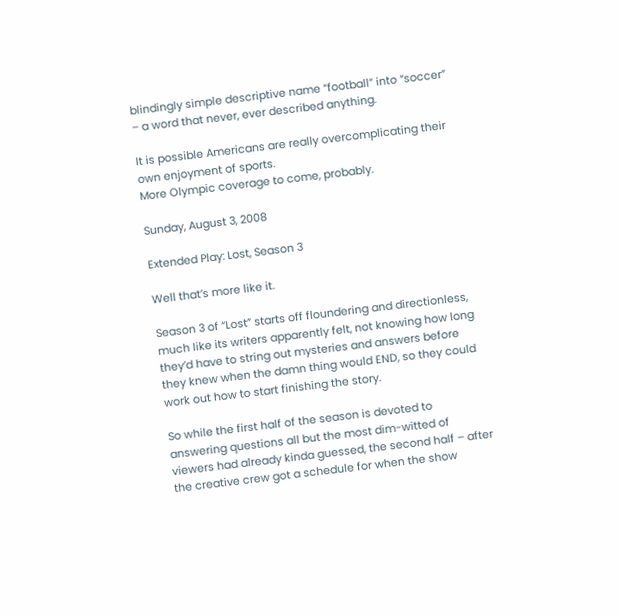blindingly simple descriptive name “football” into “soccer” – a word that never, ever described anything.

It is possible Americans are really overcomplicating their own enjoyment of sports.
More Olympic coverage to come, probably.

Sunday, August 3, 2008

Extended Play: Lost, Season 3

Well that’s more like it.

Season 3 of “Lost” starts off floundering and directionless, much like its writers apparently felt, not knowing how long they’d have to string out mysteries and answers before they knew when the damn thing would END, so they could work out how to start finishing the story.

So while the first half of the season is devoted to answering questions all but the most dim-witted of viewers had already kinda guessed, the second half – after the creative crew got a schedule for when the show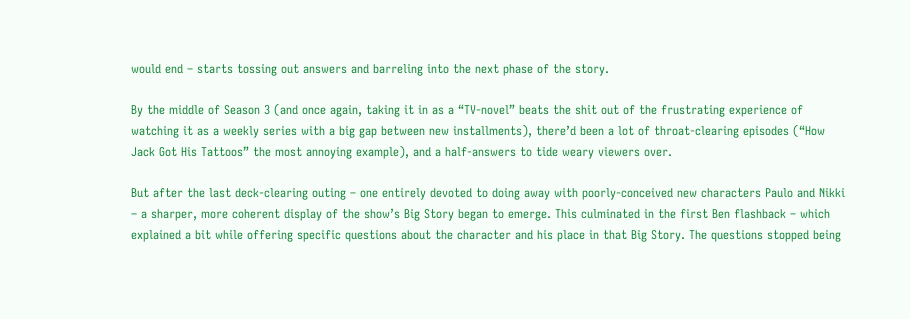would end – starts tossing out answers and barreling into the next phase of the story.

By the middle of Season 3 (and once again, taking it in as a “TV-novel” beats the shit out of the frustrating experience of watching it as a weekly series with a big gap between new installments), there’d been a lot of throat-clearing episodes (“How Jack Got His Tattoos” the most annoying example), and a half-answers to tide weary viewers over.

But after the last deck-clearing outing – one entirely devoted to doing away with poorly-conceived new characters Paulo and Nikki – a sharper, more coherent display of the show’s Big Story began to emerge. This culminated in the first Ben flashback – which explained a bit while offering specific questions about the character and his place in that Big Story. The questions stopped being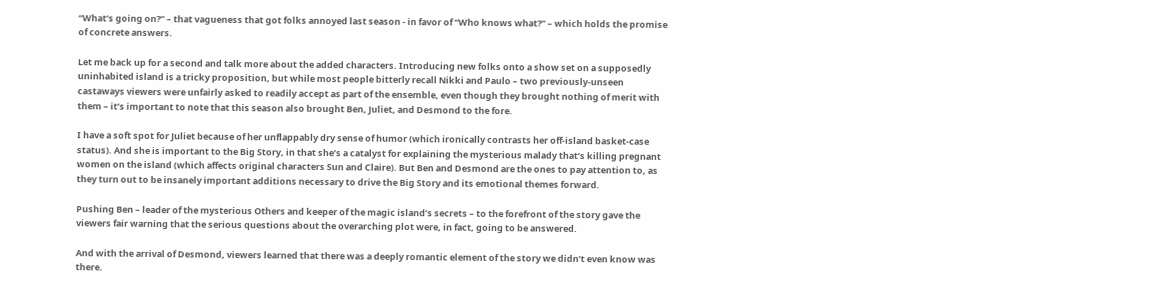“What’s going on?” – that vagueness that got folks annoyed last season - in favor of “Who knows what?” – which holds the promise of concrete answers.

Let me back up for a second and talk more about the added characters. Introducing new folks onto a show set on a supposedly uninhabited island is a tricky proposition, but while most people bitterly recall Nikki and Paulo – two previously-unseen castaways viewers were unfairly asked to readily accept as part of the ensemble, even though they brought nothing of merit with them – it’s important to note that this season also brought Ben, Juliet, and Desmond to the fore.

I have a soft spot for Juliet because of her unflappably dry sense of humor (which ironically contrasts her off-island basket-case status). And she is important to the Big Story, in that she’s a catalyst for explaining the mysterious malady that’s killing pregnant women on the island (which affects original characters Sun and Claire). But Ben and Desmond are the ones to pay attention to, as they turn out to be insanely important additions necessary to drive the Big Story and its emotional themes forward.

Pushing Ben – leader of the mysterious Others and keeper of the magic island’s secrets – to the forefront of the story gave the viewers fair warning that the serious questions about the overarching plot were, in fact, going to be answered.

And with the arrival of Desmond, viewers learned that there was a deeply romantic element of the story we didn’t even know was there.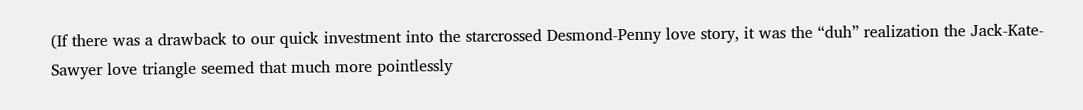(If there was a drawback to our quick investment into the starcrossed Desmond-Penny love story, it was the “duh” realization the Jack-Kate-Sawyer love triangle seemed that much more pointlessly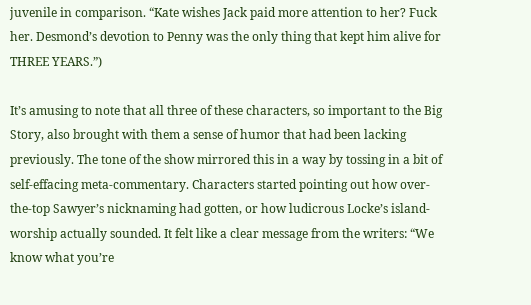juvenile in comparison. “Kate wishes Jack paid more attention to her? Fuck her. Desmond’s devotion to Penny was the only thing that kept him alive for THREE YEARS.”)

It’s amusing to note that all three of these characters, so important to the Big Story, also brought with them a sense of humor that had been lacking previously. The tone of the show mirrored this in a way by tossing in a bit of self-effacing meta-commentary. Characters started pointing out how over-the-top Sawyer’s nicknaming had gotten, or how ludicrous Locke’s island-worship actually sounded. It felt like a clear message from the writers: “We know what you’re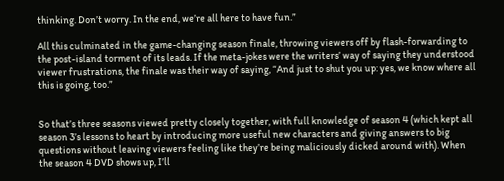thinking. Don’t worry. In the end, we’re all here to have fun.”

All this culminated in the game-changing season finale, throwing viewers off by flash-forwarding to the post-island torment of its leads. If the meta-jokes were the writers’ way of saying they understood viewer frustrations, the finale was their way of saying, “And just to shut you up: yes, we know where all this is going, too.”


So that’s three seasons viewed pretty closely together, with full knowledge of season 4 (which kept all season 3’s lessons to heart by introducing more useful new characters and giving answers to big questions without leaving viewers feeling like they’re being maliciously dicked around with). When the season 4 DVD shows up, I’ll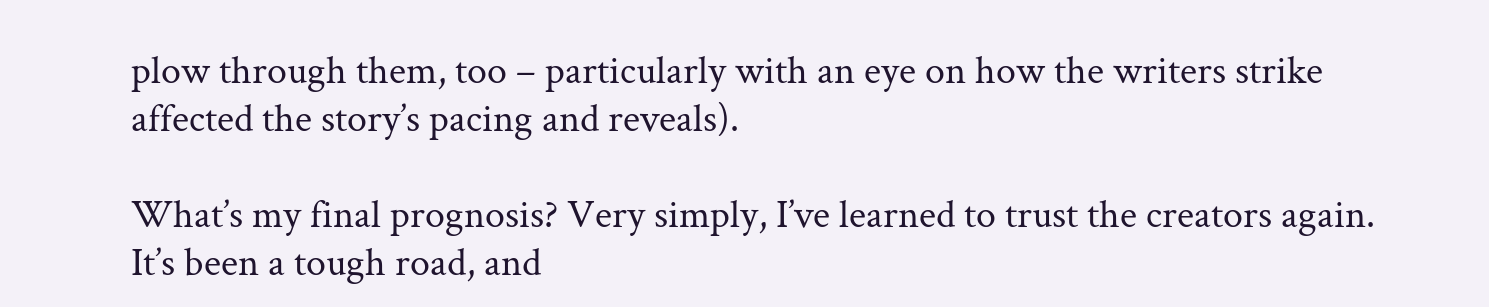plow through them, too – particularly with an eye on how the writers strike affected the story’s pacing and reveals).

What’s my final prognosis? Very simply, I’ve learned to trust the creators again. It’s been a tough road, and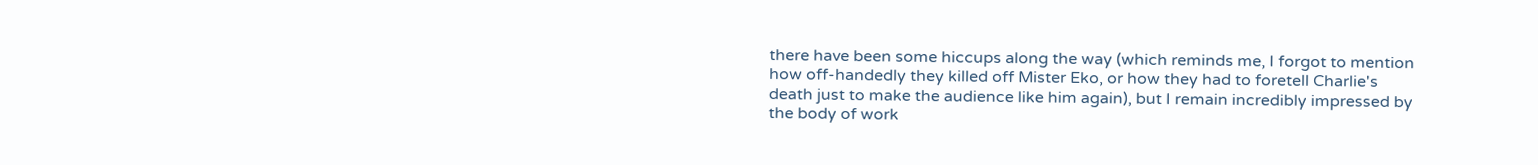there have been some hiccups along the way (which reminds me, I forgot to mention how off-handedly they killed off Mister Eko, or how they had to foretell Charlie's death just to make the audience like him again), but I remain incredibly impressed by the body of work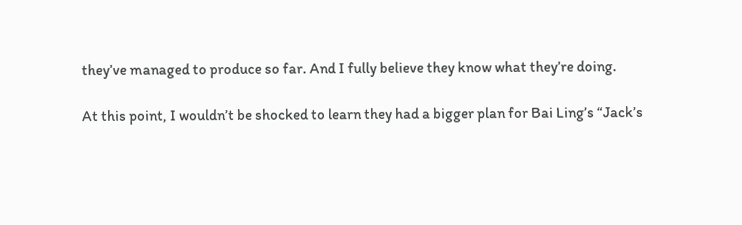they’ve managed to produce so far. And I fully believe they know what they’re doing.

At this point, I wouldn’t be shocked to learn they had a bigger plan for Bai Ling’s “Jack’s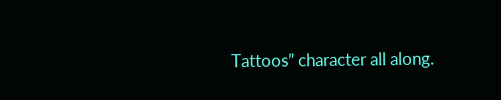Tattoos” character all along.